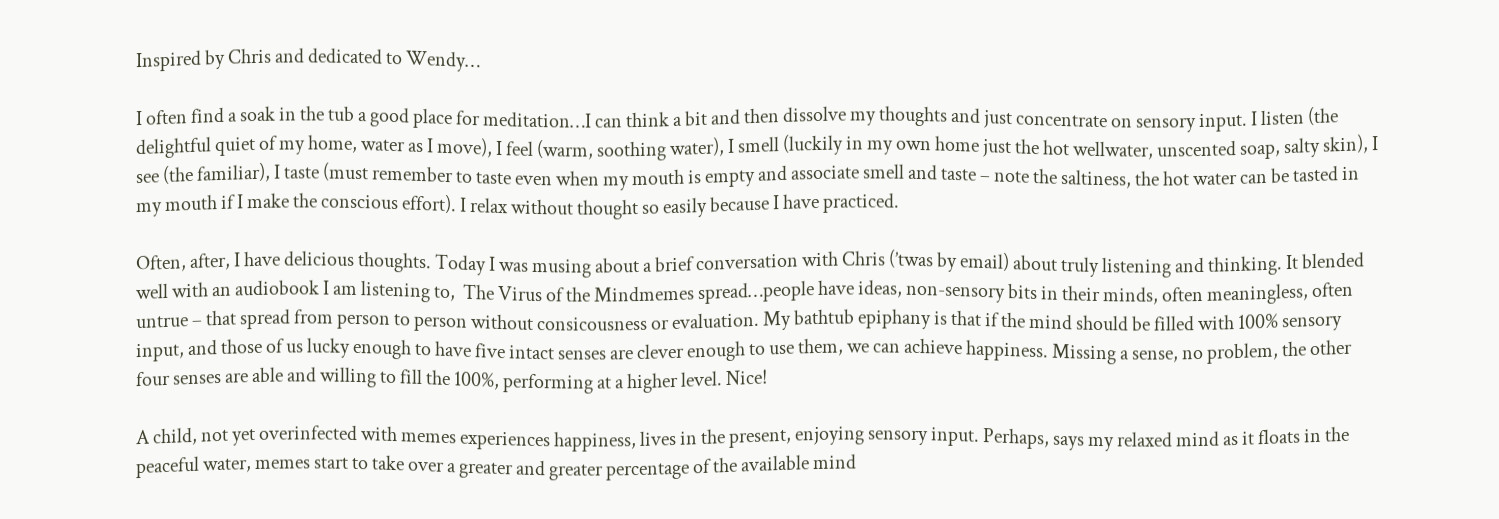Inspired by Chris and dedicated to Wendy…

I often find a soak in the tub a good place for meditation…I can think a bit and then dissolve my thoughts and just concentrate on sensory input. I listen (the delightful quiet of my home, water as I move), I feel (warm, soothing water), I smell (luckily in my own home just the hot wellwater, unscented soap, salty skin), I see (the familiar), I taste (must remember to taste even when my mouth is empty and associate smell and taste – note the saltiness, the hot water can be tasted in my mouth if I make the conscious effort). I relax without thought so easily because I have practiced.

Often, after, I have delicious thoughts. Today I was musing about a brief conversation with Chris (’twas by email) about truly listening and thinking. It blended well with an audiobook I am listening to,  The Virus of the Mindmemes spread…people have ideas, non-sensory bits in their minds, often meaningless, often untrue – that spread from person to person without consicousness or evaluation. My bathtub epiphany is that if the mind should be filled with 100% sensory input, and those of us lucky enough to have five intact senses are clever enough to use them, we can achieve happiness. Missing a sense, no problem, the other four senses are able and willing to fill the 100%, performing at a higher level. Nice!

A child, not yet overinfected with memes experiences happiness, lives in the present, enjoying sensory input. Perhaps, says my relaxed mind as it floats in the peaceful water, memes start to take over a greater and greater percentage of the available mind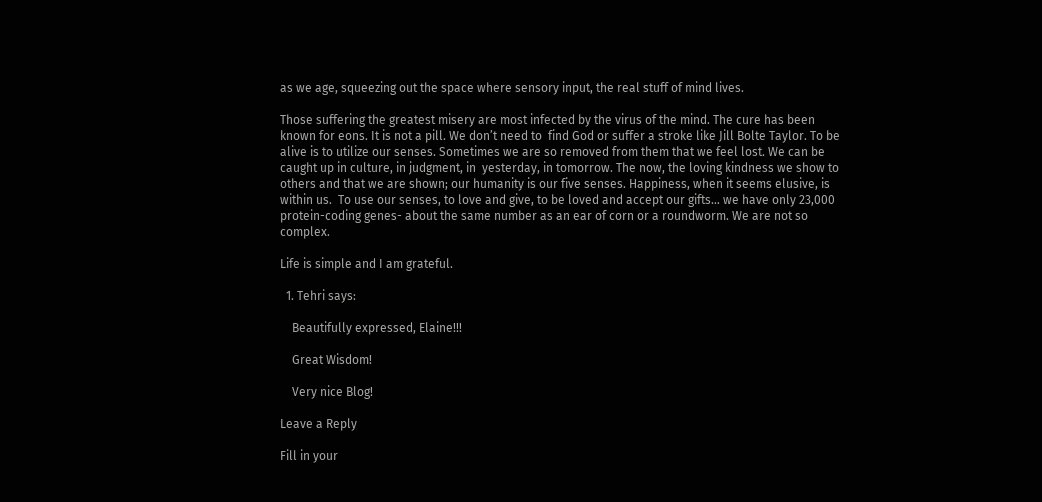as we age, squeezing out the space where sensory input, the real stuff of mind lives.

Those suffering the greatest misery are most infected by the virus of the mind. The cure has been known for eons. It is not a pill. We don’t need to  find God or suffer a stroke like Jill Bolte Taylor. To be alive is to utilize our senses. Sometimes we are so removed from them that we feel lost. We can be caught up in culture, in judgment, in  yesterday, in tomorrow. The now, the loving kindness we show to others and that we are shown; our humanity is our five senses. Happiness, when it seems elusive, is within us.  To use our senses, to love and give, to be loved and accept our gifts… we have only 23,000 protein-coding genes- about the same number as an ear of corn or a roundworm. We are not so complex.

Life is simple and I am grateful.

  1. Tehri says:

    Beautifully expressed, Elaine!!!

    Great Wisdom!

    Very nice Blog!

Leave a Reply

Fill in your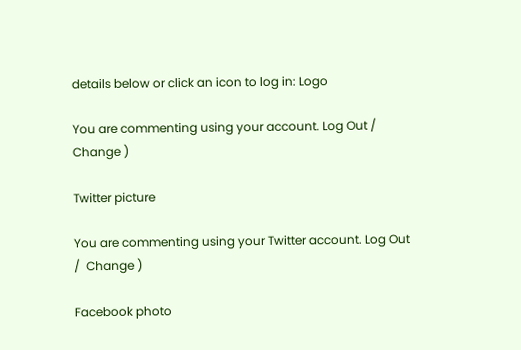details below or click an icon to log in: Logo

You are commenting using your account. Log Out /  Change )

Twitter picture

You are commenting using your Twitter account. Log Out /  Change )

Facebook photo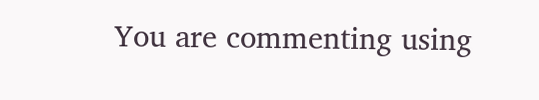You are commenting using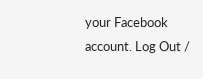your Facebook account. Log Out /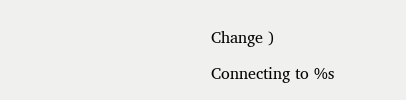Change )

Connecting to %s